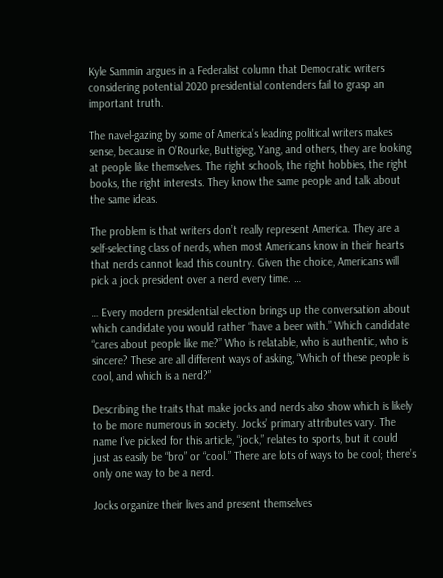Kyle Sammin argues in a Federalist column that Democratic writers considering potential 2020 presidential contenders fail to grasp an important truth.

The navel-gazing by some of America’s leading political writers makes sense, because in O’Rourke, Buttigieg, Yang, and others, they are looking at people like themselves. The right schools, the right hobbies, the right books, the right interests. They know the same people and talk about the same ideas.

The problem is that writers don’t really represent America. They are a self-selecting class of nerds, when most Americans know in their hearts that nerds cannot lead this country. Given the choice, Americans will pick a jock president over a nerd every time. …

… Every modern presidential election brings up the conversation about which candidate you would rather “have a beer with.” Which candidate “cares about people like me?” Who is relatable, who is authentic, who is sincere? These are all different ways of asking, “Which of these people is cool, and which is a nerd?”

Describing the traits that make jocks and nerds also show which is likely to be more numerous in society. Jocks’ primary attributes vary. The name I’ve picked for this article, “jock,” relates to sports, but it could just as easily be “bro” or “cool.” There are lots of ways to be cool; there’s only one way to be a nerd.

Jocks organize their lives and present themselves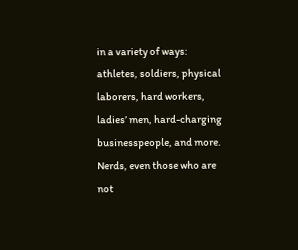in a variety of ways: athletes, soldiers, physical laborers, hard workers, ladies’ men, hard-charging businesspeople, and more. Nerds, even those who are not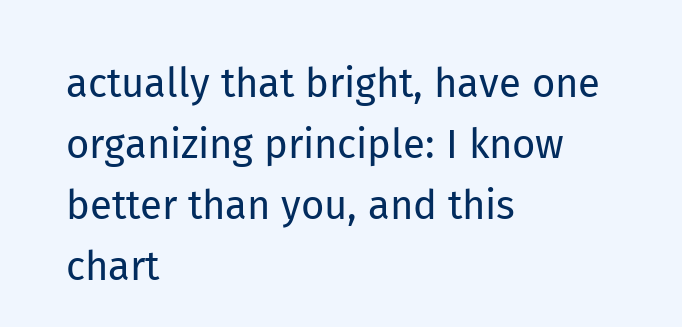actually that bright, have one organizing principle: I know better than you, and this chart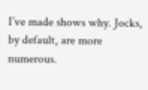I’ve made shows why. Jocks, by default, are more numerous.